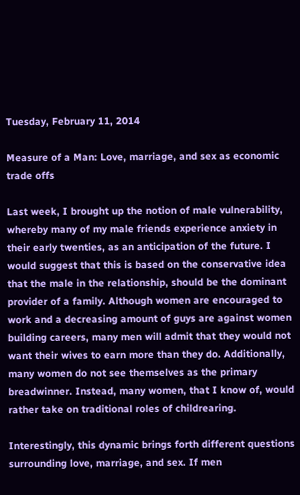Tuesday, February 11, 2014

Measure of a Man: Love, marriage, and sex as economic trade offs

Last week, I brought up the notion of male vulnerability, whereby many of my male friends experience anxiety in their early twenties, as an anticipation of the future. I would suggest that this is based on the conservative idea that the male in the relationship, should be the dominant provider of a family. Although women are encouraged to work and a decreasing amount of guys are against women building careers, many men will admit that they would not want their wives to earn more than they do. Additionally, many women do not see themselves as the primary breadwinner. Instead, many women, that I know of, would rather take on traditional roles of childrearing.

Interestingly, this dynamic brings forth different questions surrounding love, marriage, and sex. If men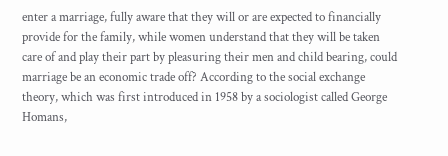enter a marriage, fully aware that they will or are expected to financially provide for the family, while women understand that they will be taken care of and play their part by pleasuring their men and child bearing, could marriage be an economic trade off? According to the social exchange theory, which was first introduced in 1958 by a sociologist called George Homans,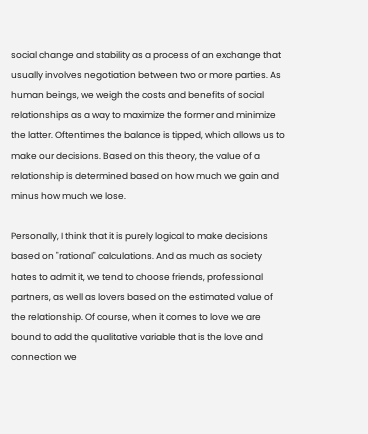social change and stability as a process of an exchange that usually involves negotiation between two or more parties. As human beings, we weigh the costs and benefits of social relationships as a way to maximize the former and minimize the latter. Oftentimes the balance is tipped, which allows us to make our decisions. Based on this theory, the value of a relationship is determined based on how much we gain and minus how much we lose.

Personally, I think that it is purely logical to make decisions based on "rational" calculations. And as much as society hates to admit it, we tend to choose friends, professional partners, as well as lovers based on the estimated value of the relationship. Of course, when it comes to love we are bound to add the qualitative variable that is the love and connection we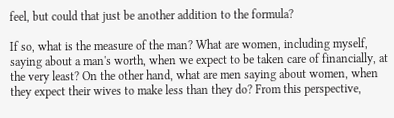feel, but could that just be another addition to the formula?

If so, what is the measure of the man? What are women, including myself, saying about a man's worth, when we expect to be taken care of financially, at the very least? On the other hand, what are men saying about women, when they expect their wives to make less than they do? From this perspective,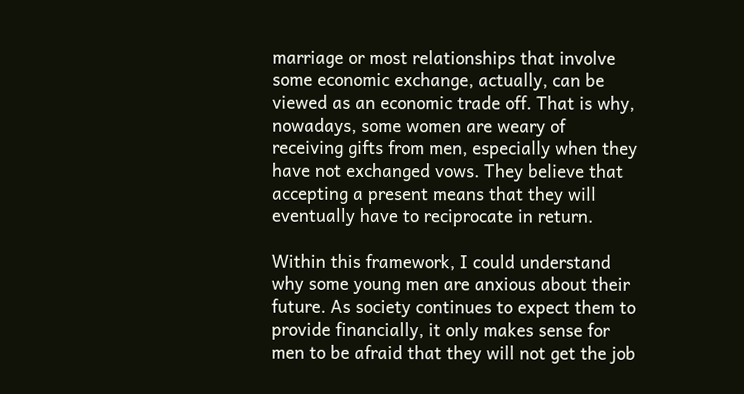marriage or most relationships that involve some economic exchange, actually, can be viewed as an economic trade off. That is why, nowadays, some women are weary of receiving gifts from men, especially when they have not exchanged vows. They believe that accepting a present means that they will eventually have to reciprocate in return.

Within this framework, I could understand why some young men are anxious about their future. As society continues to expect them to provide financially, it only makes sense for men to be afraid that they will not get the job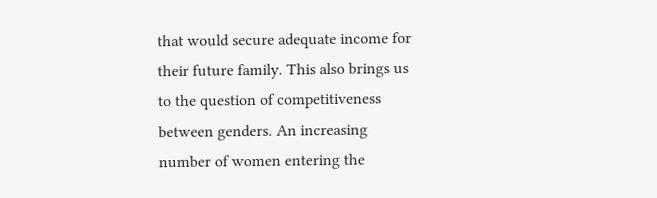that would secure adequate income for their future family. This also brings us to the question of competitiveness between genders. An increasing number of women entering the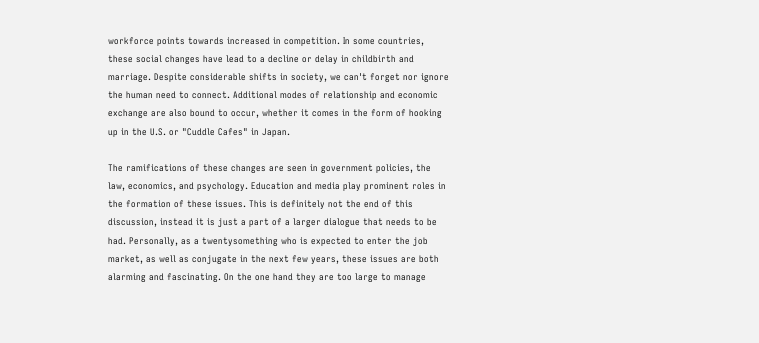workforce points towards increased in competition. In some countries, these social changes have lead to a decline or delay in childbirth and marriage. Despite considerable shifts in society, we can't forget nor ignore the human need to connect. Additional modes of relationship and economic exchange are also bound to occur, whether it comes in the form of hooking up in the U.S. or "Cuddle Cafes" in Japan.

The ramifications of these changes are seen in government policies, the law, economics, and psychology. Education and media play prominent roles in the formation of these issues. This is definitely not the end of this discussion, instead it is just a part of a larger dialogue that needs to be had. Personally, as a twentysomething who is expected to enter the job market, as well as conjugate in the next few years, these issues are both alarming and fascinating. On the one hand they are too large to manage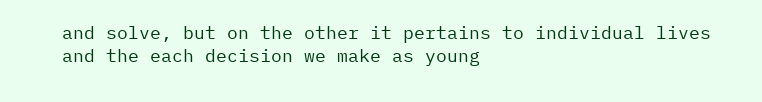and solve, but on the other it pertains to individual lives and the each decision we make as young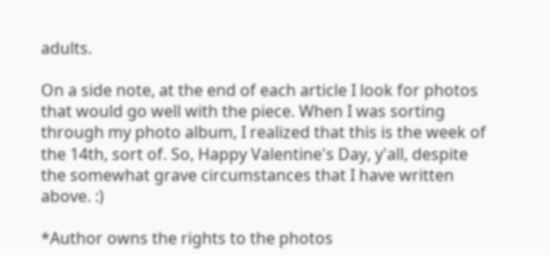adults.

On a side note, at the end of each article I look for photos that would go well with the piece. When I was sorting through my photo album, I realized that this is the week of the 14th, sort of. So, Happy Valentine's Day, y'all, despite the somewhat grave circumstances that I have written above. :)

*Author owns the rights to the photos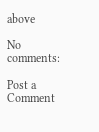above

No comments:

Post a Comment